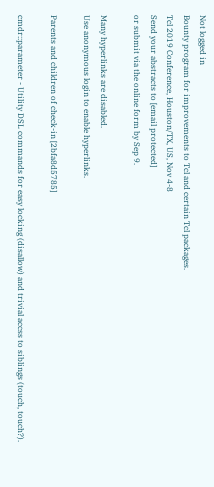Not logged in
Bounty program for improvements to Tcl and certain Tcl packages.
Tcl 2019 Conference, Houston/TX, US, Nov 4-8
Send your abstracts to [email protected]
or submit via the online form by Sep 9.

Many hyperlinks are disabled.
Use anonymous login to enable hyperlinks.

Parents and children of check-in [2bfa8d5785]

cmdr::parameter - Utility DSL commands for easy locking (disallow) and trivial accss to siblings (touch, touch?).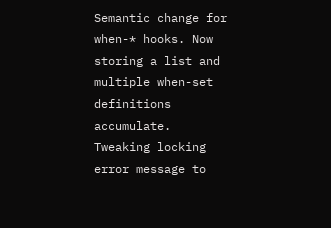Semantic change for when-* hooks. Now storing a list and multiple when-set definitions accumulate. Tweaking locking error message to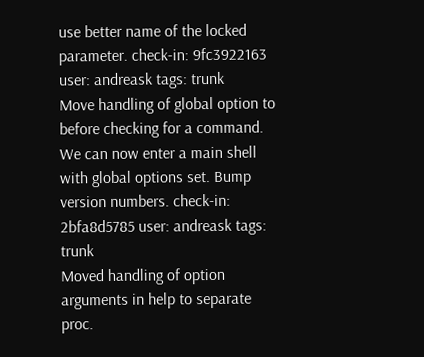use better name of the locked parameter. check-in: 9fc3922163 user: andreask tags: trunk
Move handling of global option to before checking for a command. We can now enter a main shell with global options set. Bump version numbers. check-in: 2bfa8d5785 user: andreask tags: trunk
Moved handling of option arguments in help to separate proc.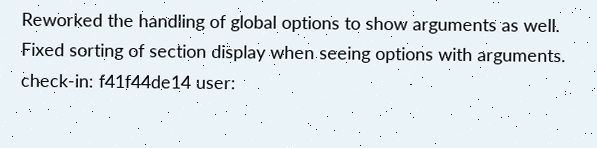Reworked the handling of global options to show arguments as well. Fixed sorting of section display when seeing options with arguments. check-in: f41f44de14 user: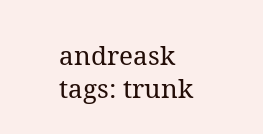andreask tags: trunk